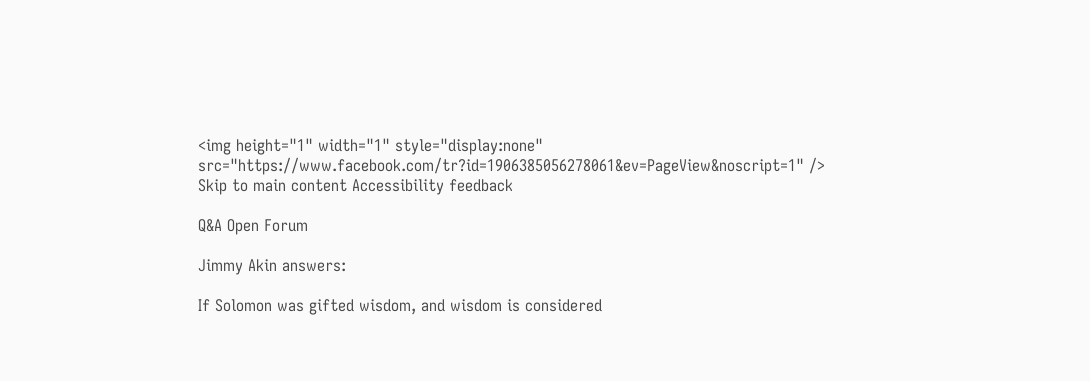<img height="1" width="1" style="display:none" src="https://www.facebook.com/tr?id=1906385056278061&ev=PageView&noscript=1" />
Skip to main content Accessibility feedback

Q&A Open Forum

Jimmy Akin answers:

If Solomon was gifted wisdom, and wisdom is considered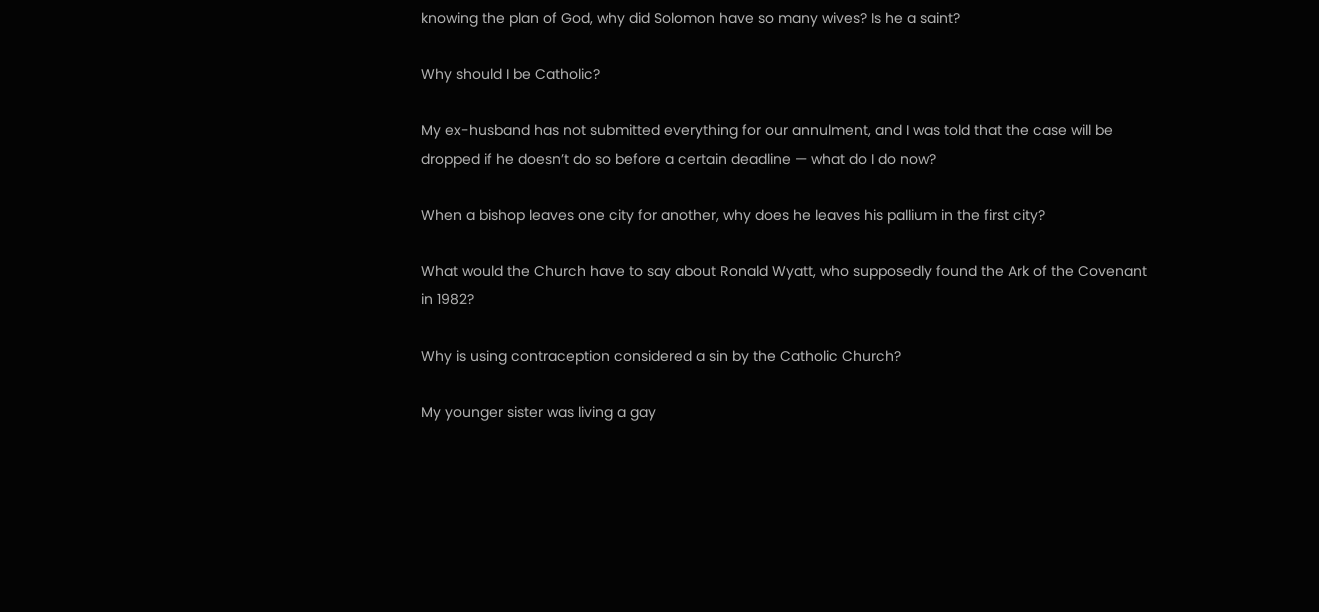knowing the plan of God, why did Solomon have so many wives? Is he a saint?

Why should I be Catholic?

My ex-husband has not submitted everything for our annulment, and I was told that the case will be dropped if he doesn’t do so before a certain deadline — what do I do now?

When a bishop leaves one city for another, why does he leaves his pallium in the first city?

What would the Church have to say about Ronald Wyatt, who supposedly found the Ark of the Covenant in 1982?

Why is using contraception considered a sin by the Catholic Church?

My younger sister was living a gay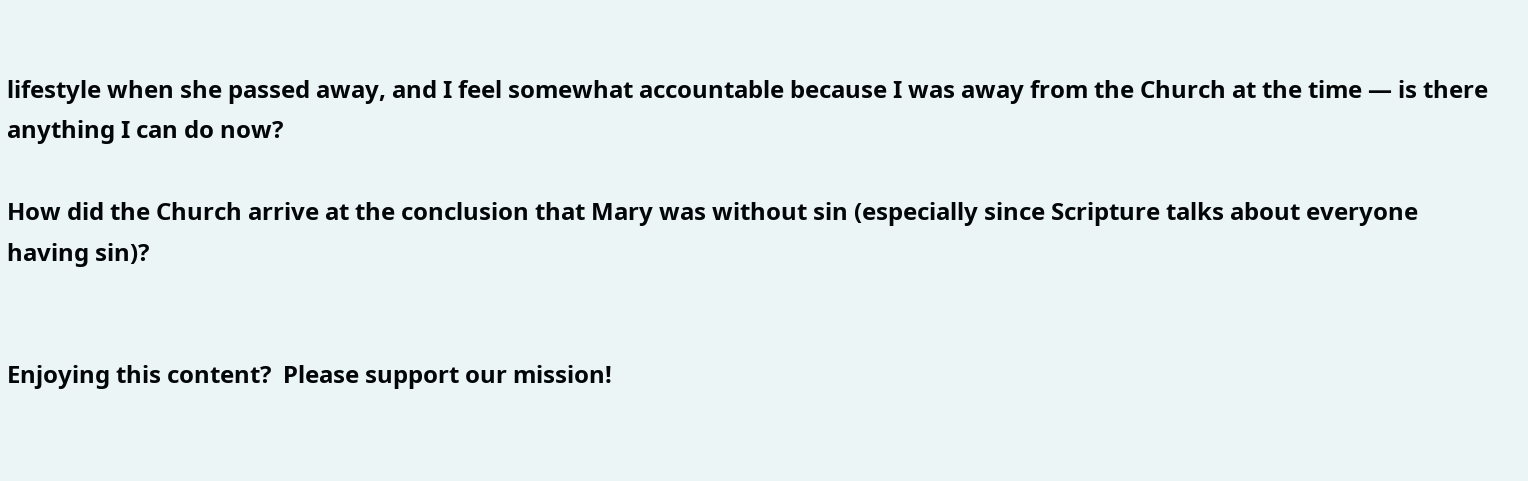lifestyle when she passed away, and I feel somewhat accountable because I was away from the Church at the time — is there anything I can do now?

How did the Church arrive at the conclusion that Mary was without sin (especially since Scripture talks about everyone having sin)?


Enjoying this content?  Please support our mission!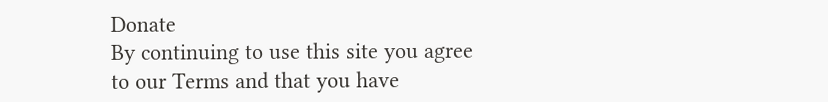Donate
By continuing to use this site you agree to our Terms and that you have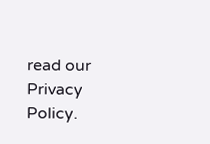read our Privacy Policy.